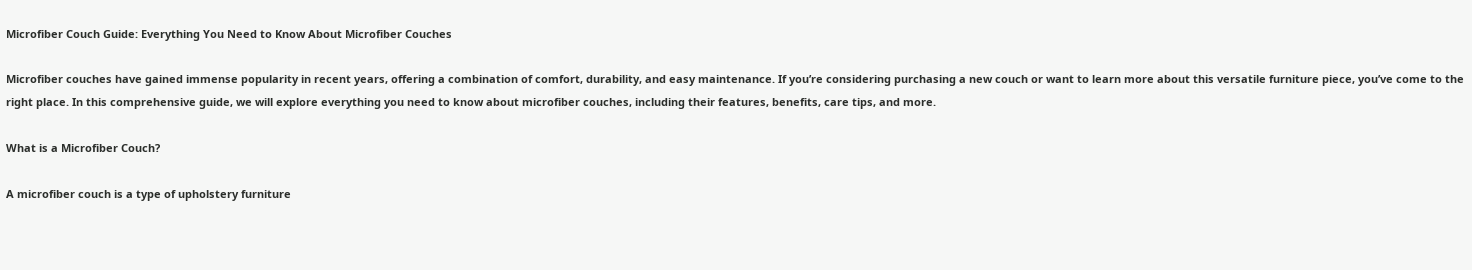Microfiber Couch Guide: Everything You Need to Know About Microfiber Couches

Microfiber couches have gained immense popularity in recent years, offering a combination of comfort, durability, and easy maintenance. If you’re considering purchasing a new couch or want to learn more about this versatile furniture piece, you’ve come to the right place. In this comprehensive guide, we will explore everything you need to know about microfiber couches, including their features, benefits, care tips, and more.

What is a Microfiber Couch?

A microfiber couch is a type of upholstery furniture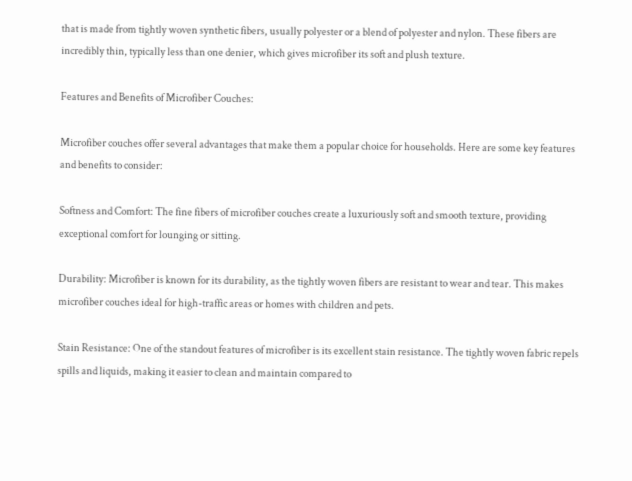that is made from tightly woven synthetic fibers, usually polyester or a blend of polyester and nylon. These fibers are incredibly thin, typically less than one denier, which gives microfiber its soft and plush texture.

Features and Benefits of Microfiber Couches:

Microfiber couches offer several advantages that make them a popular choice for households. Here are some key features and benefits to consider:

Softness and Comfort: The fine fibers of microfiber couches create a luxuriously soft and smooth texture, providing exceptional comfort for lounging or sitting.

Durability: Microfiber is known for its durability, as the tightly woven fibers are resistant to wear and tear. This makes microfiber couches ideal for high-traffic areas or homes with children and pets.

Stain Resistance: One of the standout features of microfiber is its excellent stain resistance. The tightly woven fabric repels spills and liquids, making it easier to clean and maintain compared to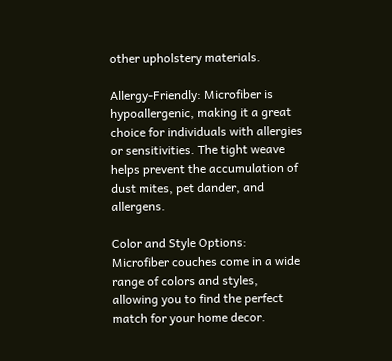other upholstery materials.

Allergy-Friendly: Microfiber is hypoallergenic, making it a great choice for individuals with allergies or sensitivities. The tight weave helps prevent the accumulation of dust mites, pet dander, and allergens.

Color and Style Options: Microfiber couches come in a wide range of colors and styles, allowing you to find the perfect match for your home decor.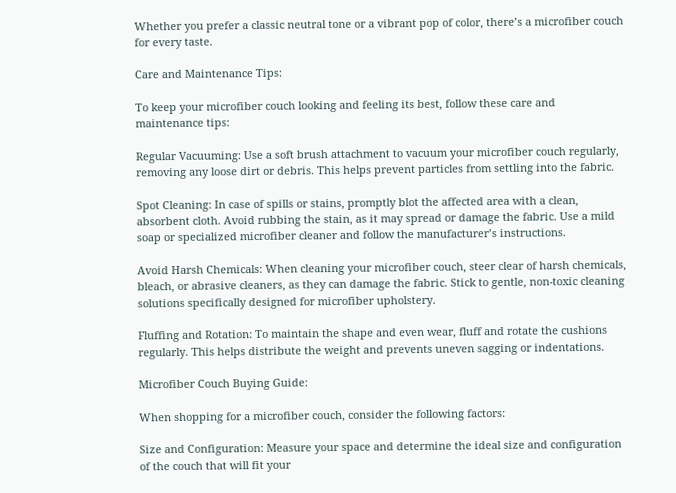Whether you prefer a classic neutral tone or a vibrant pop of color, there’s a microfiber couch for every taste.

Care and Maintenance Tips:

To keep your microfiber couch looking and feeling its best, follow these care and maintenance tips:

Regular Vacuuming: Use a soft brush attachment to vacuum your microfiber couch regularly, removing any loose dirt or debris. This helps prevent particles from settling into the fabric.

Spot Cleaning: In case of spills or stains, promptly blot the affected area with a clean, absorbent cloth. Avoid rubbing the stain, as it may spread or damage the fabric. Use a mild soap or specialized microfiber cleaner and follow the manufacturer’s instructions.

Avoid Harsh Chemicals: When cleaning your microfiber couch, steer clear of harsh chemicals, bleach, or abrasive cleaners, as they can damage the fabric. Stick to gentle, non-toxic cleaning solutions specifically designed for microfiber upholstery.

Fluffing and Rotation: To maintain the shape and even wear, fluff and rotate the cushions regularly. This helps distribute the weight and prevents uneven sagging or indentations.

Microfiber Couch Buying Guide:

When shopping for a microfiber couch, consider the following factors:

Size and Configuration: Measure your space and determine the ideal size and configuration of the couch that will fit your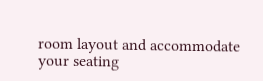room layout and accommodate your seating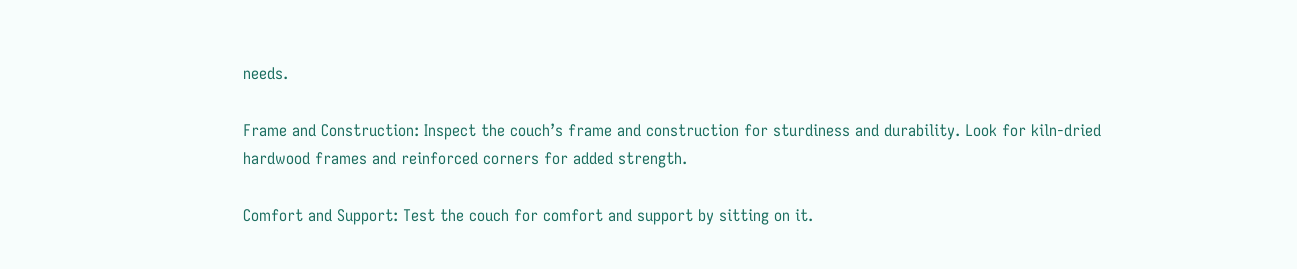needs.

Frame and Construction: Inspect the couch’s frame and construction for sturdiness and durability. Look for kiln-dried hardwood frames and reinforced corners for added strength.

Comfort and Support: Test the couch for comfort and support by sitting on it.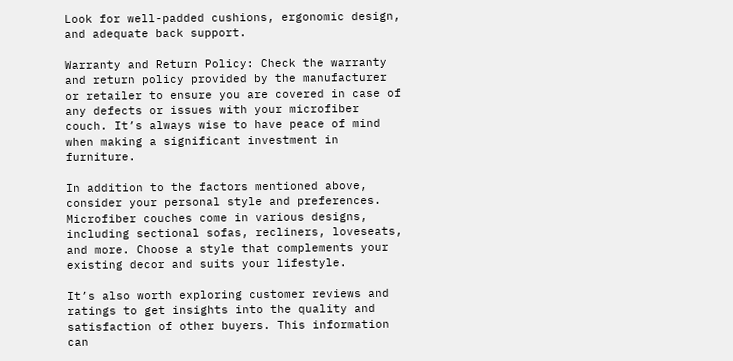Look for well-padded cushions, ergonomic design, and adequate back support.

Warranty and Return Policy: Check the warranty and return policy provided by the manufacturer or retailer to ensure you are covered in case of any defects or issues with your microfiber couch. It’s always wise to have peace of mind when making a significant investment in furniture.

In addition to the factors mentioned above, consider your personal style and preferences. Microfiber couches come in various designs, including sectional sofas, recliners, loveseats, and more. Choose a style that complements your existing decor and suits your lifestyle.

It’s also worth exploring customer reviews and ratings to get insights into the quality and satisfaction of other buyers. This information can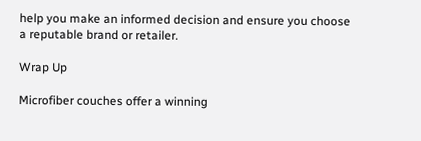help you make an informed decision and ensure you choose a reputable brand or retailer.

Wrap Up

Microfiber couches offer a winning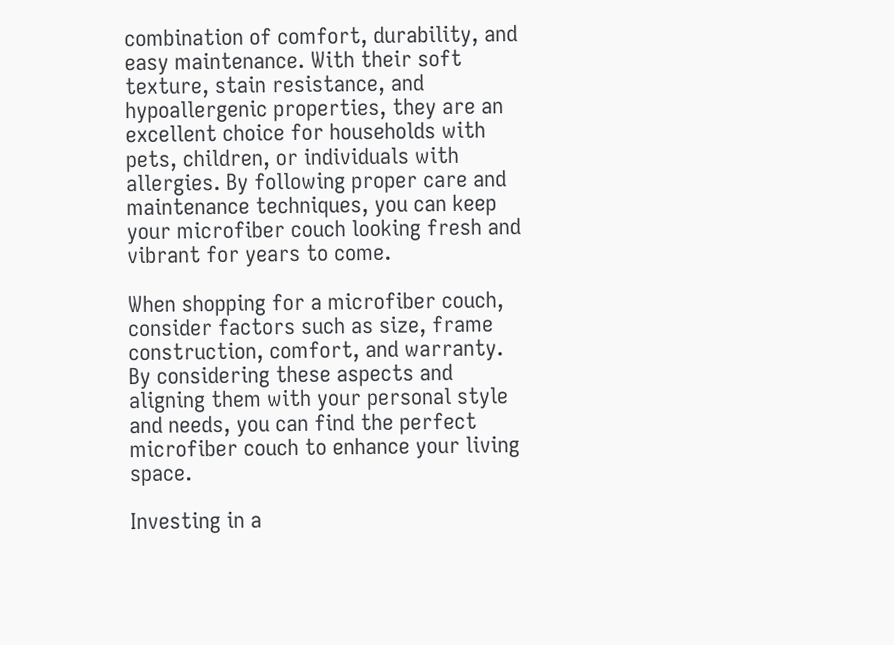combination of comfort, durability, and easy maintenance. With their soft texture, stain resistance, and hypoallergenic properties, they are an excellent choice for households with pets, children, or individuals with allergies. By following proper care and maintenance techniques, you can keep your microfiber couch looking fresh and vibrant for years to come.

When shopping for a microfiber couch, consider factors such as size, frame construction, comfort, and warranty. By considering these aspects and aligning them with your personal style and needs, you can find the perfect microfiber couch to enhance your living space.

Investing in a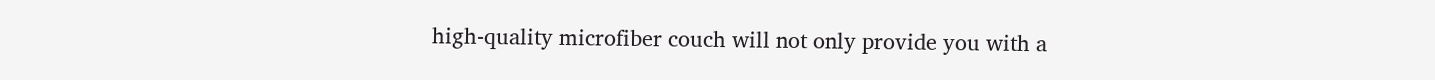high-quality microfiber couch will not only provide you with a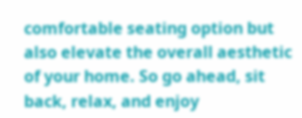comfortable seating option but also elevate the overall aesthetic of your home. So go ahead, sit back, relax, and enjoy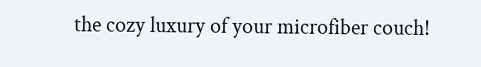the cozy luxury of your microfiber couch!